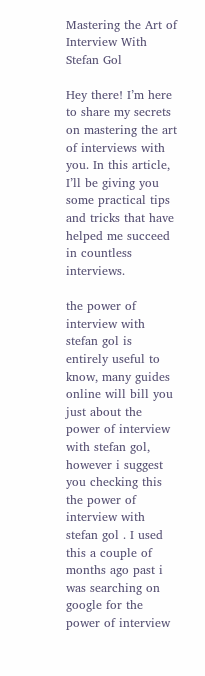Mastering the Art of Interview With Stefan Gol

Hey there! I’m here to share my secrets on mastering the art of interviews with you. In this article, I’ll be giving you some practical tips and tricks that have helped me succeed in countless interviews.

the power of interview with stefan gol is entirely useful to know, many guides online will bill you just about the power of interview with stefan gol, however i suggest you checking this the power of interview with stefan gol . I used this a couple of months ago past i was searching on google for the power of interview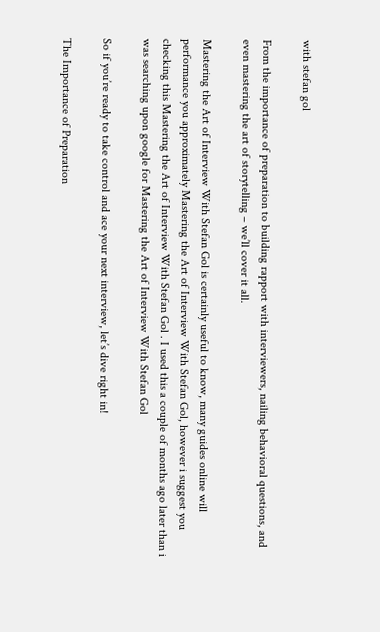with stefan gol

From the importance of preparation to building rapport with interviewers, nailing behavioral questions, and even mastering the art of storytelling – we’ll cover it all.

Mastering the Art of Interview With Stefan Gol is certainly useful to know, many guides online will performance you approximately Mastering the Art of Interview With Stefan Gol, however i suggest you checking this Mastering the Art of Interview With Stefan Gol . I used this a couple of months ago later than i was searching upon google for Mastering the Art of Interview With Stefan Gol

So if you’re ready to take control and ace your next interview, let’s dive right in!

The Importance of Preparation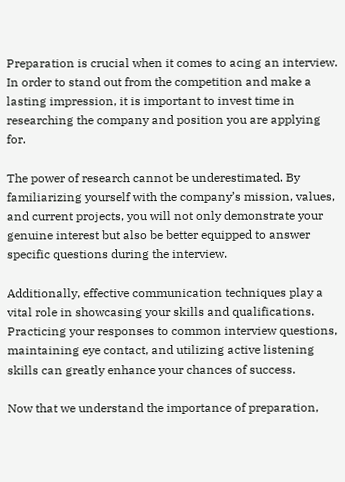Preparation is crucial when it comes to acing an interview. In order to stand out from the competition and make a lasting impression, it is important to invest time in researching the company and position you are applying for.

The power of research cannot be underestimated. By familiarizing yourself with the company’s mission, values, and current projects, you will not only demonstrate your genuine interest but also be better equipped to answer specific questions during the interview.

Additionally, effective communication techniques play a vital role in showcasing your skills and qualifications. Practicing your responses to common interview questions, maintaining eye contact, and utilizing active listening skills can greatly enhance your chances of success.

Now that we understand the importance of preparation,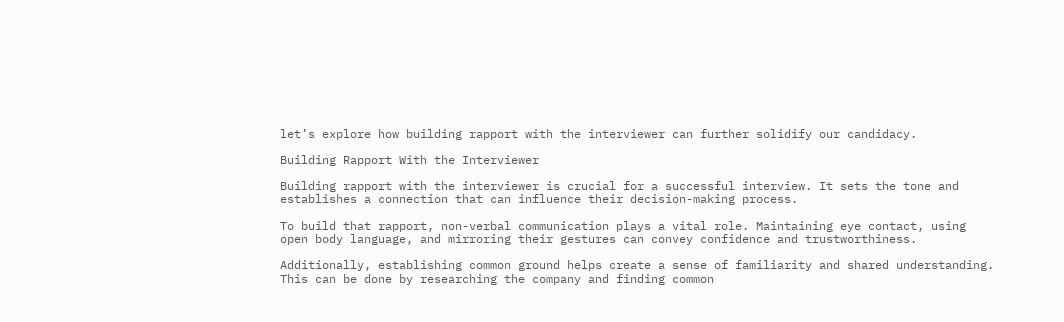let’s explore how building rapport with the interviewer can further solidify our candidacy.

Building Rapport With the Interviewer

Building rapport with the interviewer is crucial for a successful interview. It sets the tone and establishes a connection that can influence their decision-making process.

To build that rapport, non-verbal communication plays a vital role. Maintaining eye contact, using open body language, and mirroring their gestures can convey confidence and trustworthiness.

Additionally, establishing common ground helps create a sense of familiarity and shared understanding. This can be done by researching the company and finding common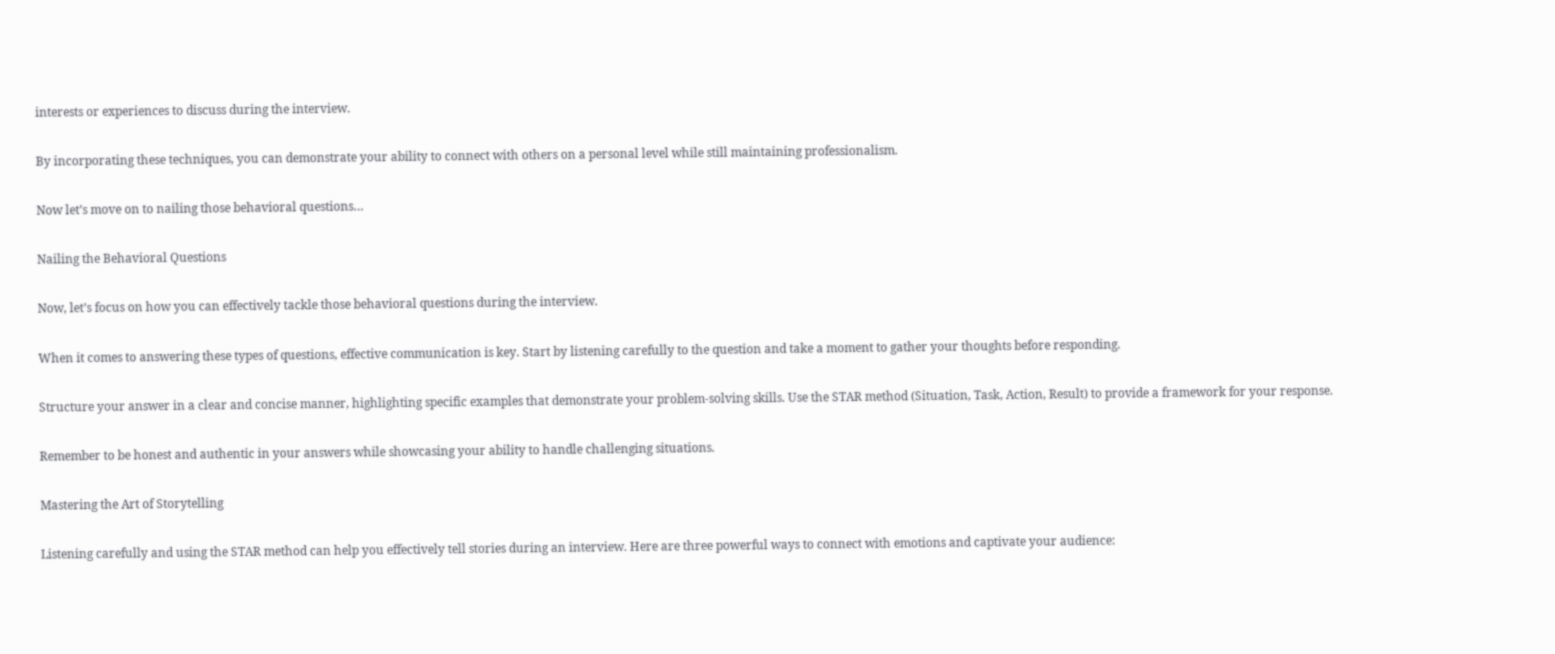interests or experiences to discuss during the interview.

By incorporating these techniques, you can demonstrate your ability to connect with others on a personal level while still maintaining professionalism.

Now let’s move on to nailing those behavioral questions…

Nailing the Behavioral Questions

Now, let’s focus on how you can effectively tackle those behavioral questions during the interview.

When it comes to answering these types of questions, effective communication is key. Start by listening carefully to the question and take a moment to gather your thoughts before responding.

Structure your answer in a clear and concise manner, highlighting specific examples that demonstrate your problem-solving skills. Use the STAR method (Situation, Task, Action, Result) to provide a framework for your response.

Remember to be honest and authentic in your answers while showcasing your ability to handle challenging situations.

Mastering the Art of Storytelling

Listening carefully and using the STAR method can help you effectively tell stories during an interview. Here are three powerful ways to connect with emotions and captivate your audience: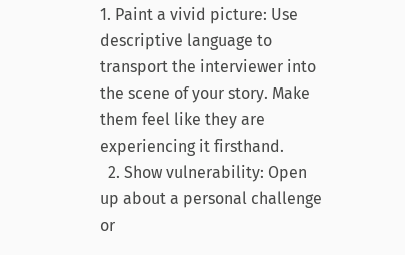1. Paint a vivid picture: Use descriptive language to transport the interviewer into the scene of your story. Make them feel like they are experiencing it firsthand.
  2. Show vulnerability: Open up about a personal challenge or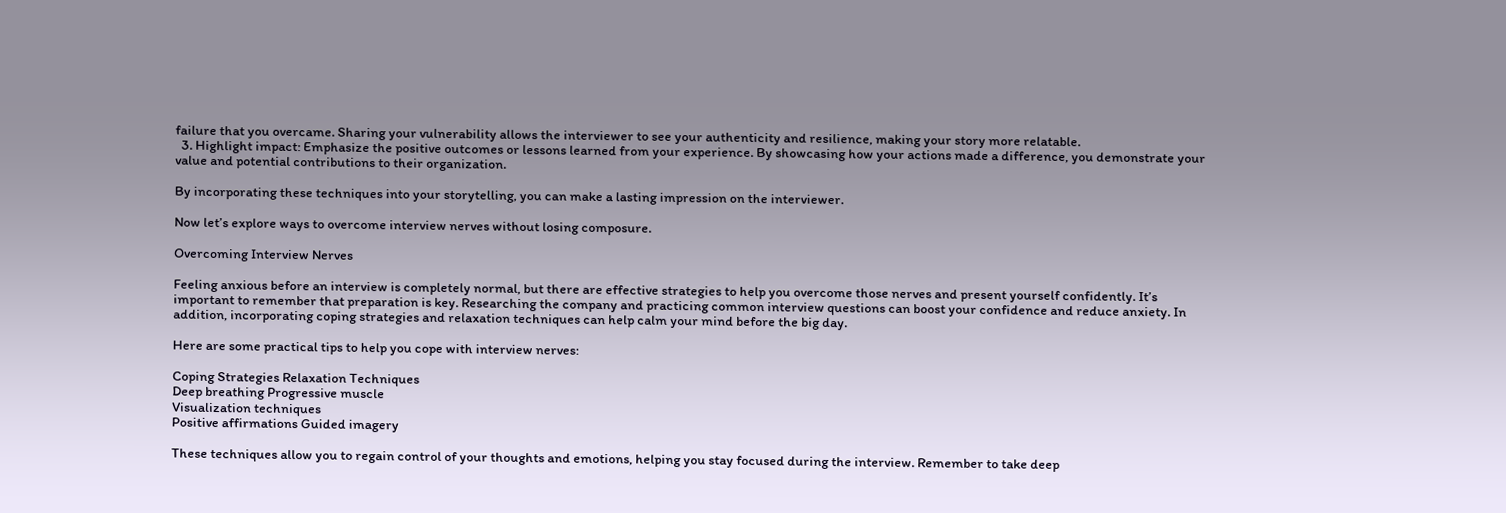failure that you overcame. Sharing your vulnerability allows the interviewer to see your authenticity and resilience, making your story more relatable.
  3. Highlight impact: Emphasize the positive outcomes or lessons learned from your experience. By showcasing how your actions made a difference, you demonstrate your value and potential contributions to their organization.

By incorporating these techniques into your storytelling, you can make a lasting impression on the interviewer.

Now let’s explore ways to overcome interview nerves without losing composure.

Overcoming Interview Nerves

Feeling anxious before an interview is completely normal, but there are effective strategies to help you overcome those nerves and present yourself confidently. It’s important to remember that preparation is key. Researching the company and practicing common interview questions can boost your confidence and reduce anxiety. In addition, incorporating coping strategies and relaxation techniques can help calm your mind before the big day.

Here are some practical tips to help you cope with interview nerves:

Coping Strategies Relaxation Techniques
Deep breathing Progressive muscle
Visualization techniques
Positive affirmations Guided imagery

These techniques allow you to regain control of your thoughts and emotions, helping you stay focused during the interview. Remember to take deep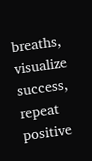breaths, visualize success, repeat positive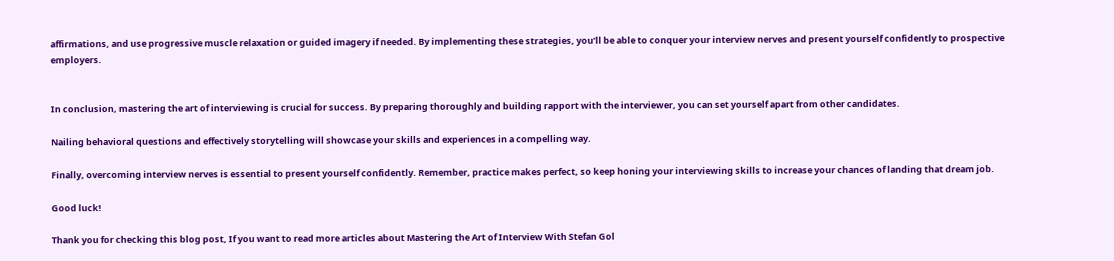affirmations, and use progressive muscle relaxation or guided imagery if needed. By implementing these strategies, you’ll be able to conquer your interview nerves and present yourself confidently to prospective employers.


In conclusion, mastering the art of interviewing is crucial for success. By preparing thoroughly and building rapport with the interviewer, you can set yourself apart from other candidates.

Nailing behavioral questions and effectively storytelling will showcase your skills and experiences in a compelling way.

Finally, overcoming interview nerves is essential to present yourself confidently. Remember, practice makes perfect, so keep honing your interviewing skills to increase your chances of landing that dream job.

Good luck!

Thank you for checking this blog post, If you want to read more articles about Mastering the Art of Interview With Stefan Gol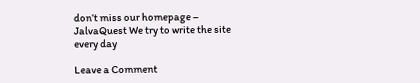don’t miss our homepage – JalvaQuest We try to write the site every day

Leave a Comment